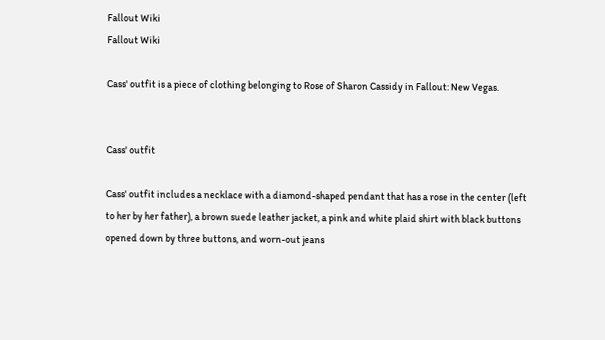Fallout Wiki
Fallout Wiki

Cass' outfit is a piece of clothing belonging to Rose of Sharon Cassidy in Fallout: New Vegas.


Cass' outfit

Cass' outfit includes a necklace with a diamond-shaped pendant that has a rose in the center (left to her by her father), a brown suede leather jacket, a pink and white plaid shirt with black buttons opened down by three buttons, and worn-out jeans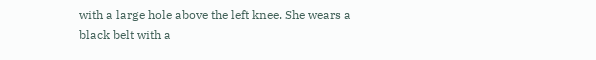with a large hole above the left knee. She wears a black belt with a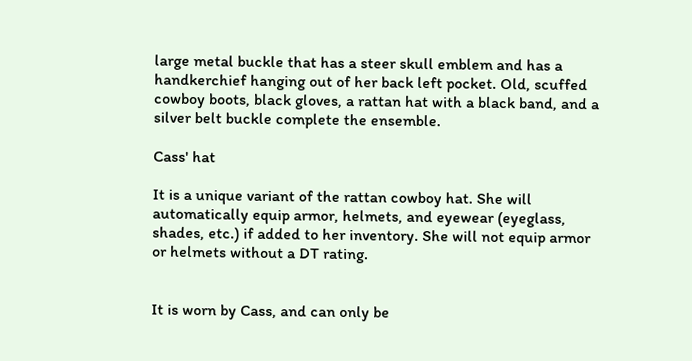large metal buckle that has a steer skull emblem and has a handkerchief hanging out of her back left pocket. Old, scuffed cowboy boots, black gloves, a rattan hat with a black band, and a silver belt buckle complete the ensemble.

Cass' hat

It is a unique variant of the rattan cowboy hat. She will automatically equip armor, helmets, and eyewear (eyeglass, shades, etc.) if added to her inventory. She will not equip armor or helmets without a DT rating.


It is worn by Cass, and can only be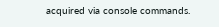acquired via console commands.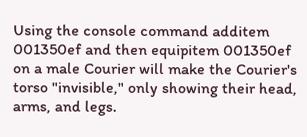Using the console command additem 001350ef and then equipitem 001350ef on a male Courier will make the Courier's torso "invisible," only showing their head, arms, and legs.